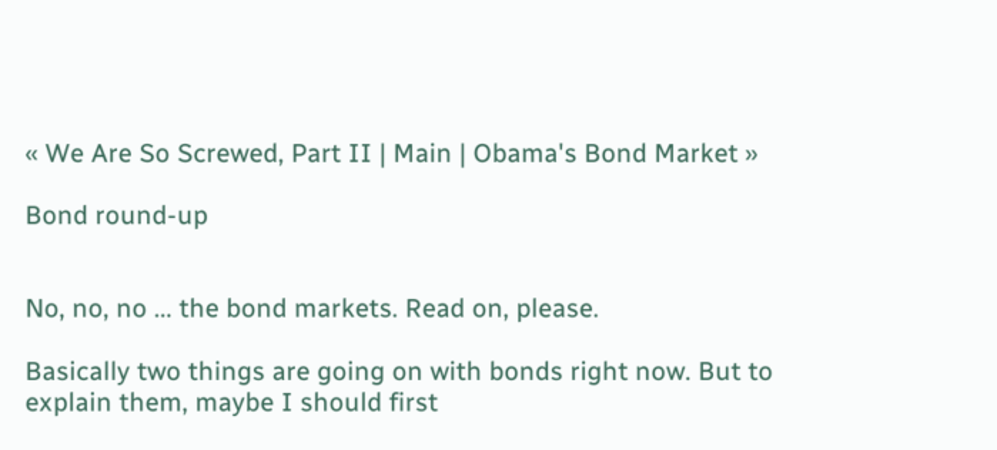« We Are So Screwed, Part II | Main | Obama's Bond Market »

Bond round-up


No, no, no ... the bond markets. Read on, please.

Basically two things are going on with bonds right now. But to explain them, maybe I should first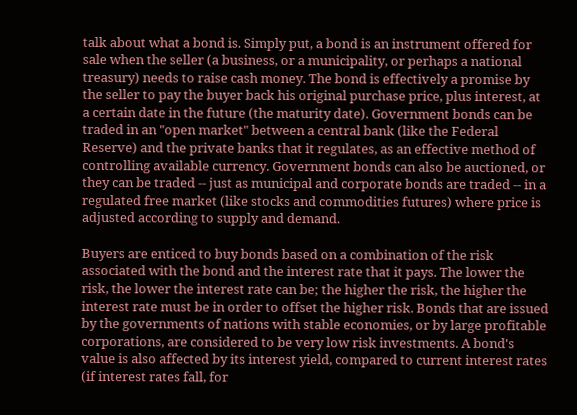talk about what a bond is. Simply put, a bond is an instrument offered for sale when the seller (a business, or a municipality, or perhaps a national treasury) needs to raise cash money. The bond is effectively a promise by the seller to pay the buyer back his original purchase price, plus interest, at a certain date in the future (the maturity date). Government bonds can be traded in an "open market" between a central bank (like the Federal Reserve) and the private banks that it regulates, as an effective method of controlling available currency. Government bonds can also be auctioned, or they can be traded -- just as municipal and corporate bonds are traded -- in a regulated free market (like stocks and commodities futures) where price is adjusted according to supply and demand.

Buyers are enticed to buy bonds based on a combination of the risk associated with the bond and the interest rate that it pays. The lower the risk, the lower the interest rate can be; the higher the risk, the higher the interest rate must be in order to offset the higher risk. Bonds that are issued by the governments of nations with stable economies, or by large profitable corporations, are considered to be very low risk investments. A bond's value is also affected by its interest yield, compared to current interest rates (if interest rates fall, for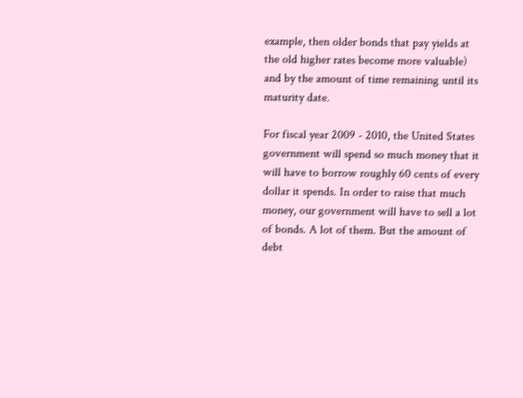example, then older bonds that pay yields at the old higher rates become more valuable) and by the amount of time remaining until its maturity date.

For fiscal year 2009 - 2010, the United States government will spend so much money that it will have to borrow roughly 60 cents of every dollar it spends. In order to raise that much money, our government will have to sell a lot of bonds. A lot of them. But the amount of debt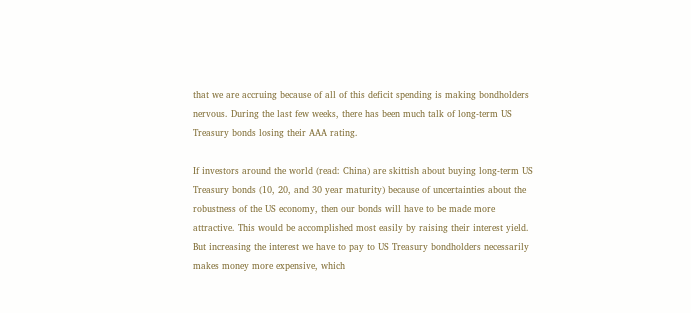that we are accruing because of all of this deficit spending is making bondholders nervous. During the last few weeks, there has been much talk of long-term US Treasury bonds losing their AAA rating.

If investors around the world (read: China) are skittish about buying long-term US Treasury bonds (10, 20, and 30 year maturity) because of uncertainties about the robustness of the US economy, then our bonds will have to be made more attractive. This would be accomplished most easily by raising their interest yield. But increasing the interest we have to pay to US Treasury bondholders necessarily makes money more expensive, which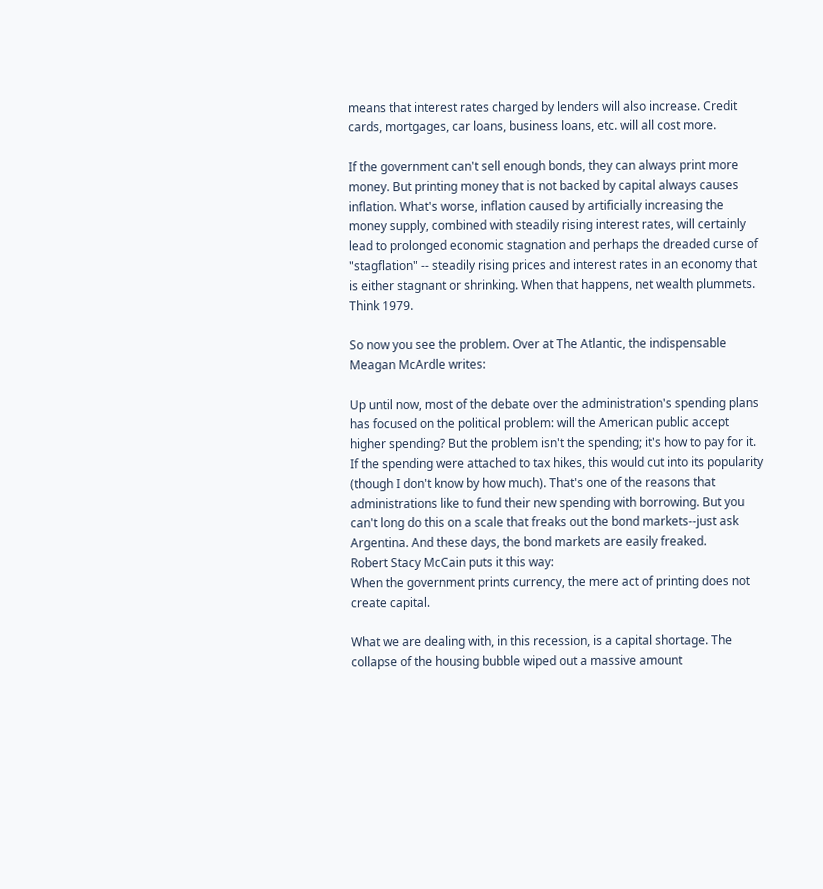means that interest rates charged by lenders will also increase. Credit cards, mortgages, car loans, business loans, etc. will all cost more.

If the government can't sell enough bonds, they can always print more money. But printing money that is not backed by capital always causes inflation. What's worse, inflation caused by artificially increasing the money supply, combined with steadily rising interest rates, will certainly lead to prolonged economic stagnation and perhaps the dreaded curse of "stagflation" -- steadily rising prices and interest rates in an economy that is either stagnant or shrinking. When that happens, net wealth plummets. Think 1979.

So now you see the problem. Over at The Atlantic, the indispensable Meagan McArdle writes:

Up until now, most of the debate over the administration's spending plans has focused on the political problem: will the American public accept higher spending? But the problem isn't the spending; it's how to pay for it. If the spending were attached to tax hikes, this would cut into its popularity (though I don't know by how much). That's one of the reasons that administrations like to fund their new spending with borrowing. But you can't long do this on a scale that freaks out the bond markets--just ask Argentina. And these days, the bond markets are easily freaked.
Robert Stacy McCain puts it this way:
When the government prints currency, the mere act of printing does not create capital.

What we are dealing with, in this recession, is a capital shortage. The collapse of the housing bubble wiped out a massive amount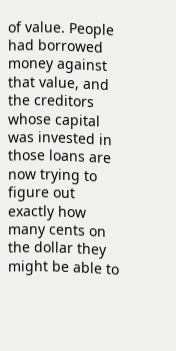of value. People had borrowed money against that value, and the creditors whose capital was invested in those loans are now trying to figure out exactly how many cents on the dollar they might be able to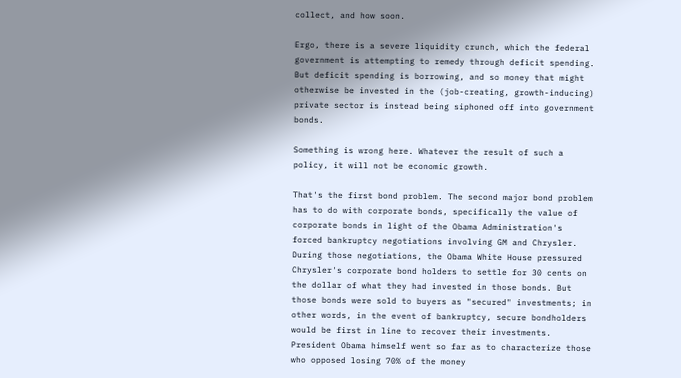collect, and how soon.

Ergo, there is a severe liquidity crunch, which the federal government is attempting to remedy through deficit spending. But deficit spending is borrowing, and so money that might otherwise be invested in the (job-creating, growth-inducing) private sector is instead being siphoned off into government bonds.

Something is wrong here. Whatever the result of such a policy, it will not be economic growth.

That's the first bond problem. The second major bond problem has to do with corporate bonds, specifically the value of corporate bonds in light of the Obama Administration's forced bankruptcy negotiations involving GM and Chrysler. During those negotiations, the Obama White House pressured Chrysler's corporate bond holders to settle for 30 cents on the dollar of what they had invested in those bonds. But those bonds were sold to buyers as "secured" investments; in other words, in the event of bankruptcy, secure bondholders would be first in line to recover their investments. President Obama himself went so far as to characterize those who opposed losing 70% of the money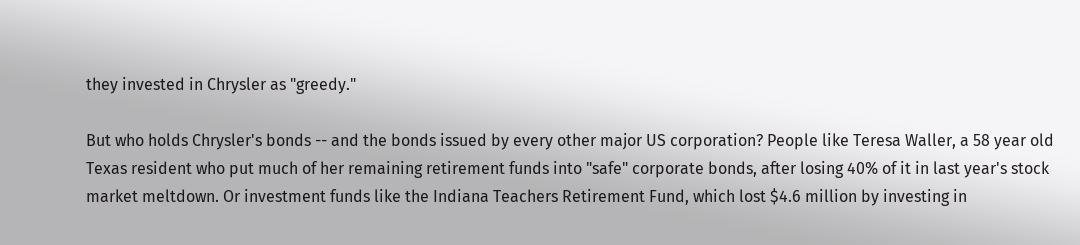they invested in Chrysler as "greedy."

But who holds Chrysler's bonds -- and the bonds issued by every other major US corporation? People like Teresa Waller, a 58 year old Texas resident who put much of her remaining retirement funds into "safe" corporate bonds, after losing 40% of it in last year's stock market meltdown. Or investment funds like the Indiana Teachers Retirement Fund, which lost $4.6 million by investing in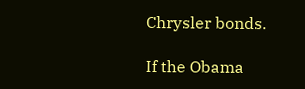Chrysler bonds.

If the Obama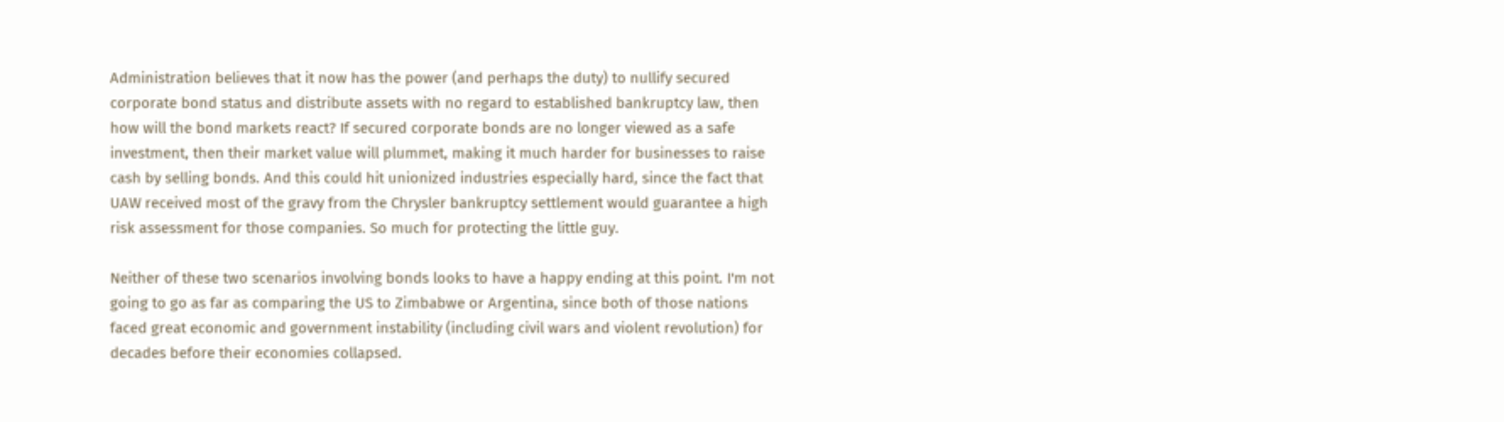Administration believes that it now has the power (and perhaps the duty) to nullify secured corporate bond status and distribute assets with no regard to established bankruptcy law, then how will the bond markets react? If secured corporate bonds are no longer viewed as a safe investment, then their market value will plummet, making it much harder for businesses to raise cash by selling bonds. And this could hit unionized industries especially hard, since the fact that UAW received most of the gravy from the Chrysler bankruptcy settlement would guarantee a high risk assessment for those companies. So much for protecting the little guy.

Neither of these two scenarios involving bonds looks to have a happy ending at this point. I'm not going to go as far as comparing the US to Zimbabwe or Argentina, since both of those nations faced great economic and government instability (including civil wars and violent revolution) for decades before their economies collapsed.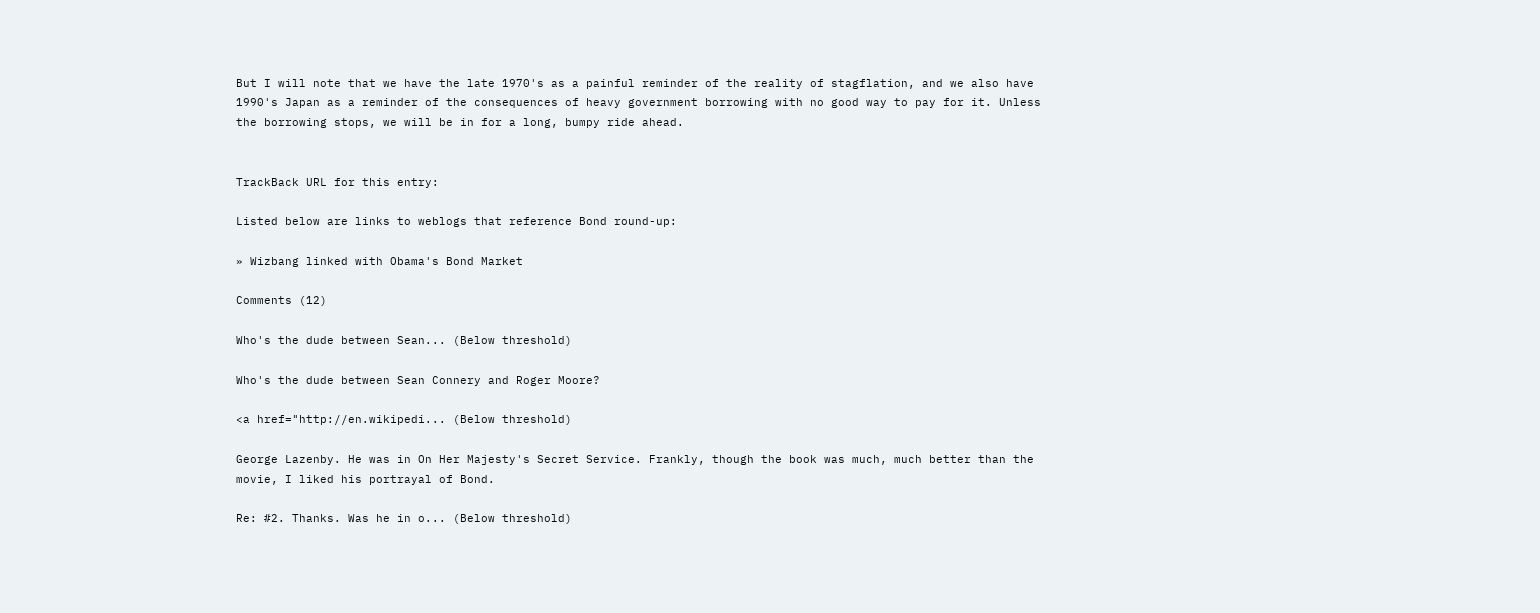But I will note that we have the late 1970's as a painful reminder of the reality of stagflation, and we also have 1990's Japan as a reminder of the consequences of heavy government borrowing with no good way to pay for it. Unless the borrowing stops, we will be in for a long, bumpy ride ahead.


TrackBack URL for this entry:

Listed below are links to weblogs that reference Bond round-up:

» Wizbang linked with Obama's Bond Market

Comments (12)

Who's the dude between Sean... (Below threshold)

Who's the dude between Sean Connery and Roger Moore?

<a href="http://en.wikipedi... (Below threshold)

George Lazenby. He was in On Her Majesty's Secret Service. Frankly, though the book was much, much better than the movie, I liked his portrayal of Bond.

Re: #2. Thanks. Was he in o... (Below threshold)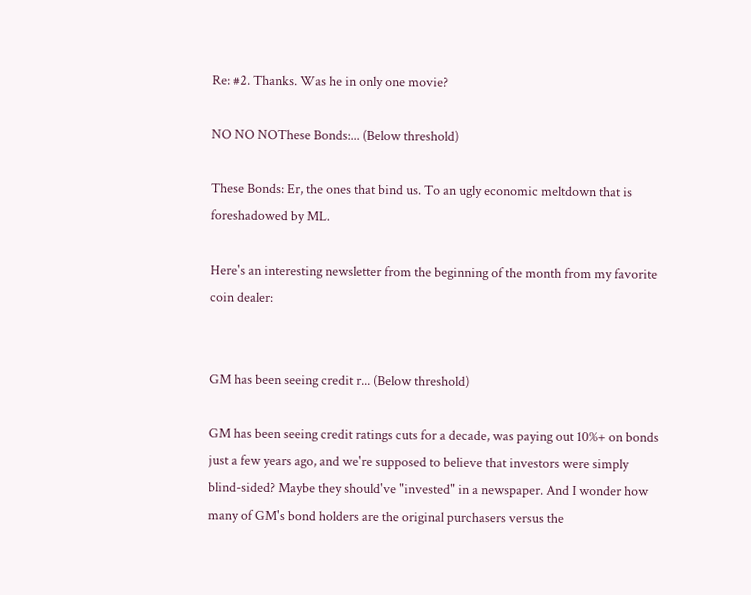Re: #2. Thanks. Was he in only one movie?

NO NO NOThese Bonds:... (Below threshold)

These Bonds: Er, the ones that bind us. To an ugly economic meltdown that is foreshadowed by ML.

Here's an interesting newsletter from the beginning of the month from my favorite coin dealer:


GM has been seeing credit r... (Below threshold)

GM has been seeing credit ratings cuts for a decade, was paying out 10%+ on bonds just a few years ago, and we're supposed to believe that investors were simply blind-sided? Maybe they should've "invested" in a newspaper. And I wonder how many of GM's bond holders are the original purchasers versus the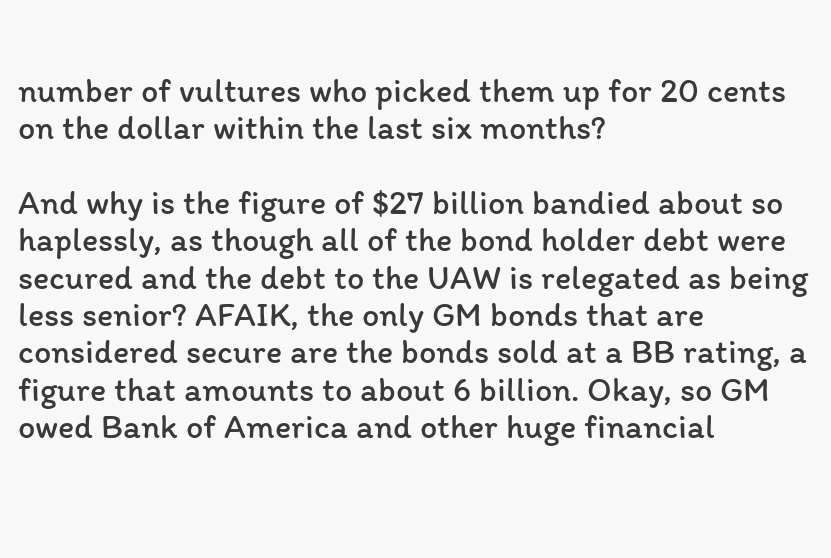number of vultures who picked them up for 20 cents on the dollar within the last six months?

And why is the figure of $27 billion bandied about so haplessly, as though all of the bond holder debt were secured and the debt to the UAW is relegated as being less senior? AFAIK, the only GM bonds that are considered secure are the bonds sold at a BB rating, a figure that amounts to about 6 billion. Okay, so GM owed Bank of America and other huge financial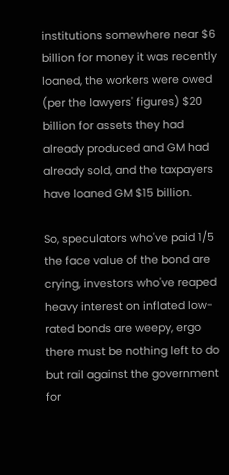institutions somewhere near $6 billion for money it was recently loaned, the workers were owed (per the lawyers' figures) $20 billion for assets they had already produced and GM had already sold, and the taxpayers have loaned GM $15 billion.

So, speculators who've paid 1/5 the face value of the bond are crying, investors who've reaped heavy interest on inflated low-rated bonds are weepy, ergo there must be nothing left to do but rail against the government for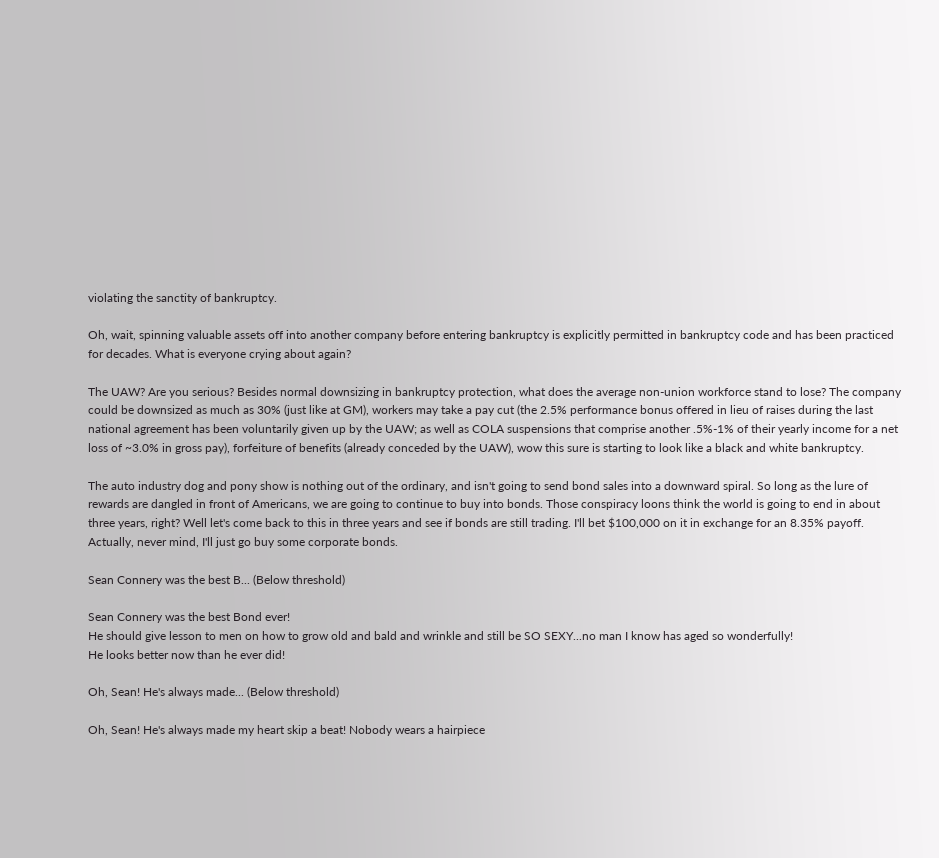violating the sanctity of bankruptcy.

Oh, wait, spinning valuable assets off into another company before entering bankruptcy is explicitly permitted in bankruptcy code and has been practiced for decades. What is everyone crying about again?

The UAW? Are you serious? Besides normal downsizing in bankruptcy protection, what does the average non-union workforce stand to lose? The company could be downsized as much as 30% (just like at GM), workers may take a pay cut (the 2.5% performance bonus offered in lieu of raises during the last national agreement has been voluntarily given up by the UAW; as well as COLA suspensions that comprise another .5%-1% of their yearly income for a net loss of ~3.0% in gross pay), forfeiture of benefits (already conceded by the UAW), wow this sure is starting to look like a black and white bankruptcy.

The auto industry dog and pony show is nothing out of the ordinary, and isn't going to send bond sales into a downward spiral. So long as the lure of rewards are dangled in front of Americans, we are going to continue to buy into bonds. Those conspiracy loons think the world is going to end in about three years, right? Well let's come back to this in three years and see if bonds are still trading. I'll bet $100,000 on it in exchange for an 8.35% payoff. Actually, never mind, I'll just go buy some corporate bonds.

Sean Connery was the best B... (Below threshold)

Sean Connery was the best Bond ever!
He should give lesson to men on how to grow old and bald and wrinkle and still be SO SEXY...no man I know has aged so wonderfully!
He looks better now than he ever did!

Oh, Sean! He's always made... (Below threshold)

Oh, Sean! He's always made my heart skip a beat! Nobody wears a hairpiece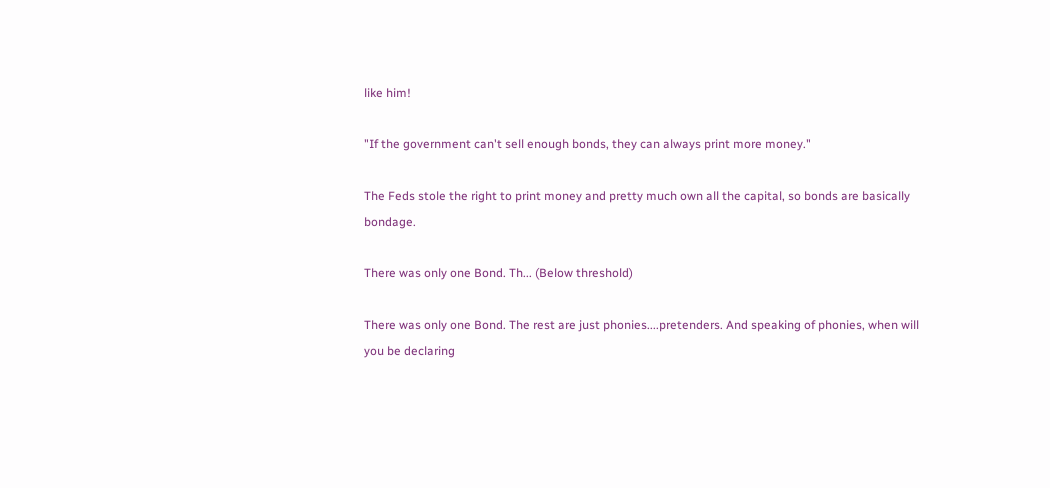like him!

"If the government can't sell enough bonds, they can always print more money."

The Feds stole the right to print money and pretty much own all the capital, so bonds are basically bondage.

There was only one Bond. Th... (Below threshold)

There was only one Bond. The rest are just phonies....pretenders. And speaking of phonies, when will you be declaring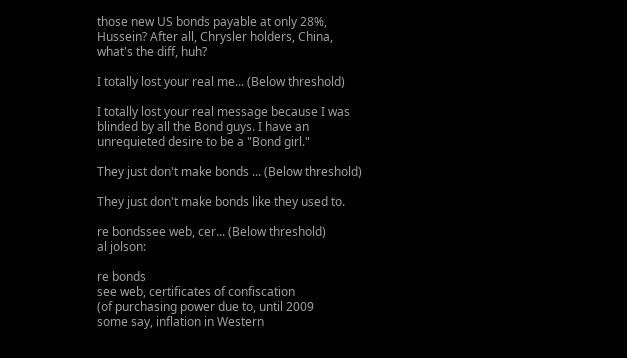those new US bonds payable at only 28%, Hussein? After all, Chrysler holders, China, what's the diff, huh?

I totally lost your real me... (Below threshold)

I totally lost your real message because I was blinded by all the Bond guys. I have an unrequieted desire to be a "Bond girl."

They just don't make bonds ... (Below threshold)

They just don't make bonds like they used to.

re bondssee web, cer... (Below threshold)
al jolson:

re bonds
see web, certificates of confiscation
(of purchasing power due to, until 2009
some say, inflation in Western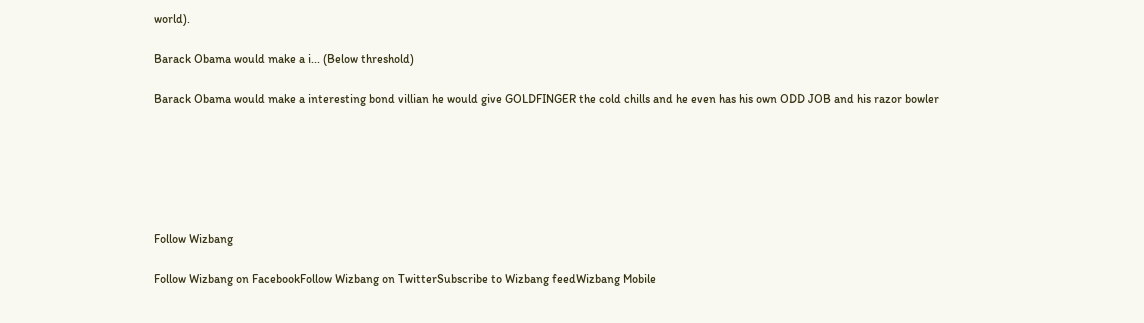world).

Barack Obama would make a i... (Below threshold)

Barack Obama would make a interesting bond villian he would give GOLDFINGER the cold chills and he even has his own ODD JOB and his razor bowler






Follow Wizbang

Follow Wizbang on FacebookFollow Wizbang on TwitterSubscribe to Wizbang feedWizbang Mobile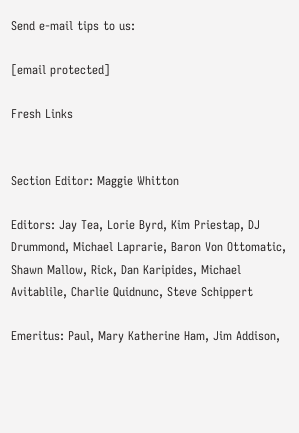Send e-mail tips to us:

[email protected]

Fresh Links


Section Editor: Maggie Whitton

Editors: Jay Tea, Lorie Byrd, Kim Priestap, DJ Drummond, Michael Laprarie, Baron Von Ottomatic, Shawn Mallow, Rick, Dan Karipides, Michael Avitablile, Charlie Quidnunc, Steve Schippert

Emeritus: Paul, Mary Katherine Ham, Jim Addison,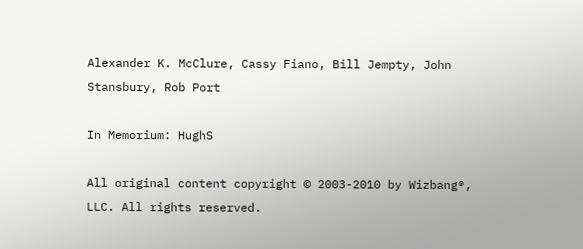Alexander K. McClure, Cassy Fiano, Bill Jempty, John Stansbury, Rob Port

In Memorium: HughS

All original content copyright © 2003-2010 by Wizbang®, LLC. All rights reserved.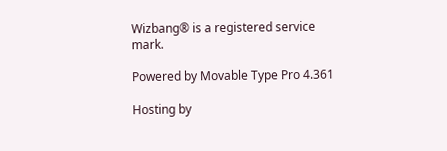Wizbang® is a registered service mark.

Powered by Movable Type Pro 4.361

Hosting by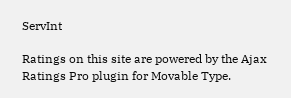ServInt

Ratings on this site are powered by the Ajax Ratings Pro plugin for Movable Type.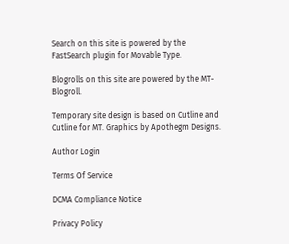Search on this site is powered by the FastSearch plugin for Movable Type.

Blogrolls on this site are powered by the MT-Blogroll.

Temporary site design is based on Cutline and Cutline for MT. Graphics by Apothegm Designs.

Author Login

Terms Of Service

DCMA Compliance Notice

Privacy Policy